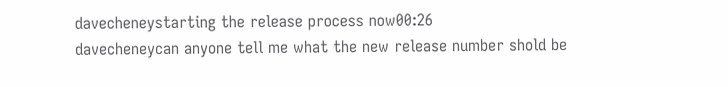davecheneystarting the release process now00:26
davecheneycan anyone tell me what the new release number shold be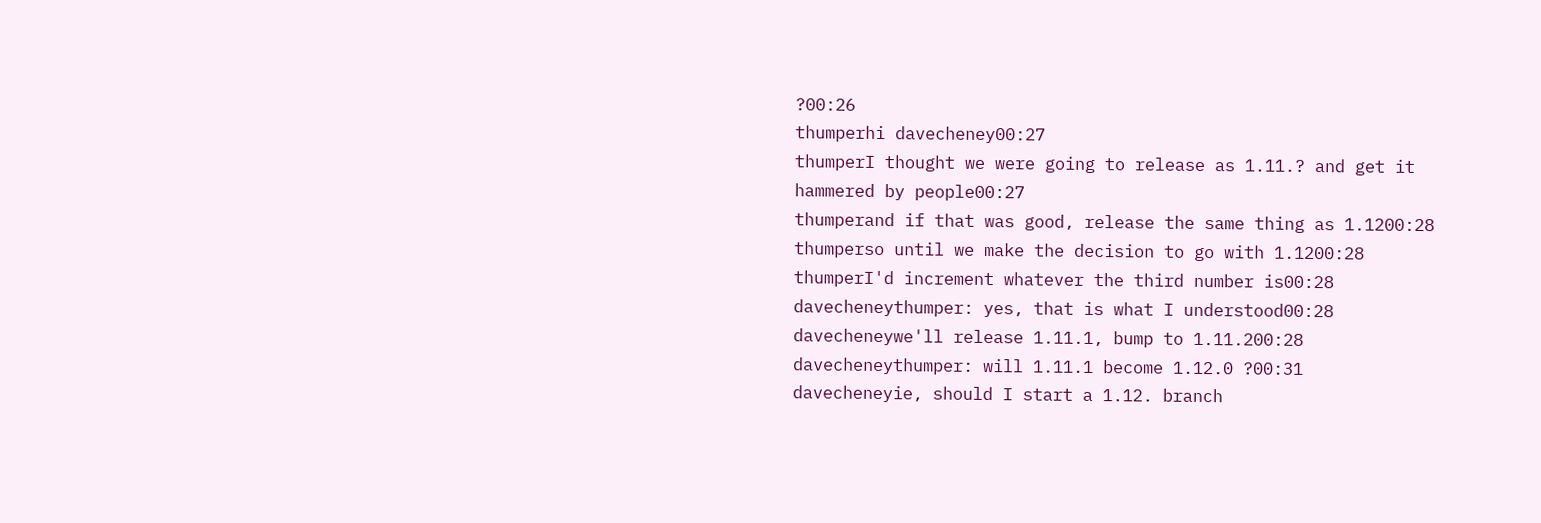?00:26
thumperhi davecheney00:27
thumperI thought we were going to release as 1.11.? and get it hammered by people00:27
thumperand if that was good, release the same thing as 1.1200:28
thumperso until we make the decision to go with 1.1200:28
thumperI'd increment whatever the third number is00:28
davecheneythumper: yes, that is what I understood00:28
davecheneywe'll release 1.11.1, bump to 1.11.200:28
davecheneythumper: will 1.11.1 become 1.12.0 ?00:31
davecheneyie, should I start a 1.12. branch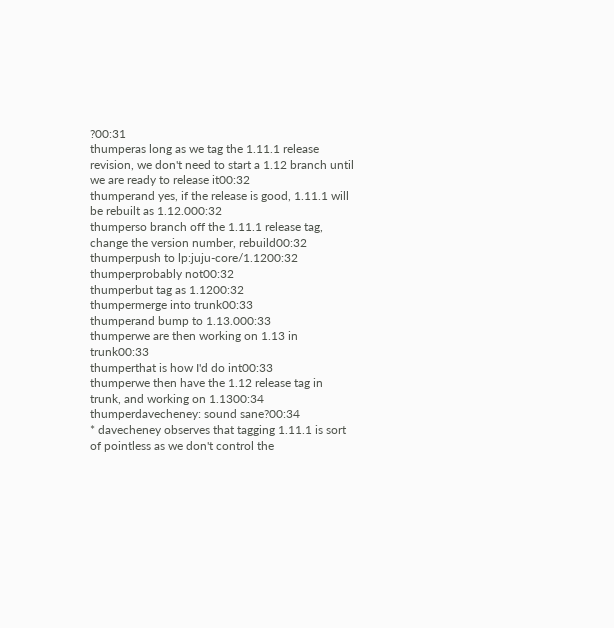?00:31
thumperas long as we tag the 1.11.1 release revision, we don't need to start a 1.12 branch until we are ready to release it00:32
thumperand yes, if the release is good, 1.11.1 will be rebuilt as 1.12.000:32
thumperso branch off the 1.11.1 release tag, change the version number, rebuild00:32
thumperpush to lp:juju-core/1.1200:32
thumperprobably not00:32
thumperbut tag as 1.1200:32
thumpermerge into trunk00:33
thumperand bump to 1.13.000:33
thumperwe are then working on 1.13 in trunk00:33
thumperthat is how I'd do int00:33
thumperwe then have the 1.12 release tag in trunk, and working on 1.1300:34
thumperdavecheney: sound sane?00:34
* davecheney observes that tagging 1.11.1 is sort of pointless as we don't control the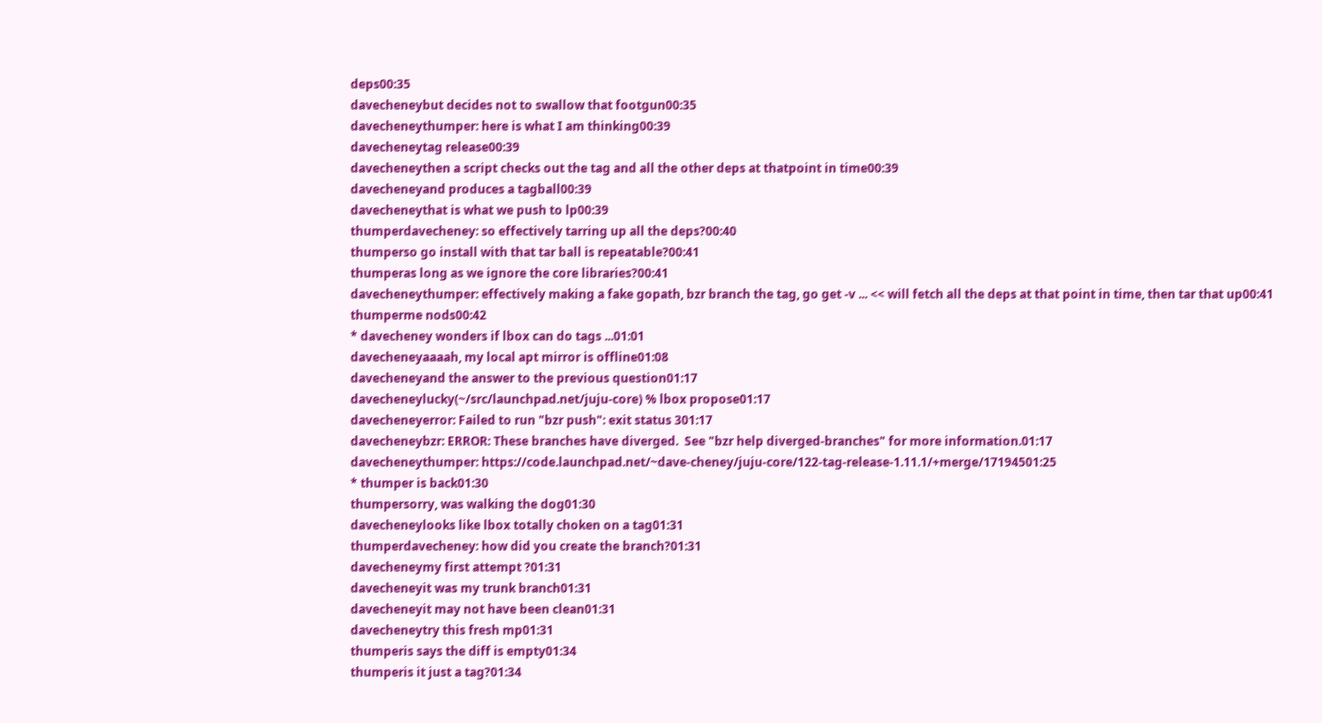deps00:35
davecheneybut decides not to swallow that footgun00:35
davecheneythumper: here is what I am thinking00:39
davecheneytag release00:39
davecheneythen a script checks out the tag and all the other deps at thatpoint in time00:39
davecheneyand produces a tagball00:39
davecheneythat is what we push to lp00:39
thumperdavecheney: so effectively tarring up all the deps?00:40
thumperso go install with that tar ball is repeatable?00:41
thumperas long as we ignore the core libraries?00:41
davecheneythumper: effectively making a fake gopath, bzr branch the tag, go get -v ... << will fetch all the deps at that point in time, then tar that up00:41
thumperme nods00:42
* davecheney wonders if lbox can do tags ...01:01
davecheneyaaaah, my local apt mirror is offline01:08
davecheneyand the answer to the previous question01:17
davecheneylucky(~/src/launchpad.net/juju-core) % lbox propose01:17
davecheneyerror: Failed to run "bzr push": exit status 301:17
davecheneybzr: ERROR: These branches have diverged.  See "bzr help diverged-branches" for more information.01:17
davecheneythumper: https://code.launchpad.net/~dave-cheney/juju-core/122-tag-release-1.11.1/+merge/17194501:25
* thumper is back01:30
thumpersorry, was walking the dog01:30
davecheneylooks like lbox totally choken on a tag01:31
thumperdavecheney: how did you create the branch?01:31
davecheneymy first attempt ?01:31
davecheneyit was my trunk branch01:31
davecheneyit may not have been clean01:31
davecheneytry this fresh mp01:31
thumperis says the diff is empty01:34
thumperis it just a tag?01:34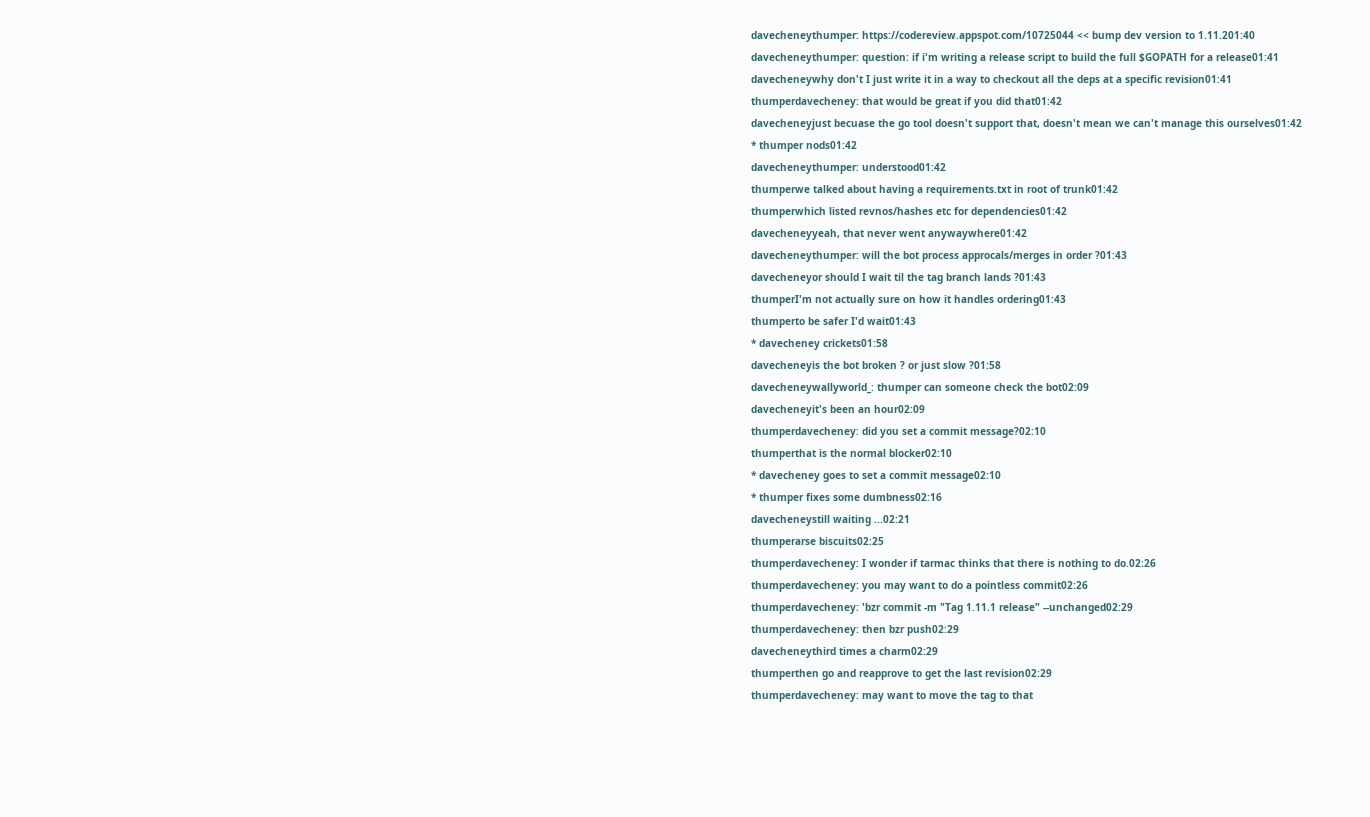davecheneythumper: https://codereview.appspot.com/10725044 << bump dev version to 1.11.201:40
davecheneythumper: question: if i'm writing a release script to build the full $GOPATH for a release01:41
davecheneywhy don't I just write it in a way to checkout all the deps at a specific revision01:41
thumperdavecheney: that would be great if you did that01:42
davecheneyjust becuase the go tool doesn't support that, doesn't mean we can't manage this ourselves01:42
* thumper nods01:42
davecheneythumper: understood01:42
thumperwe talked about having a requirements.txt in root of trunk01:42
thumperwhich listed revnos/hashes etc for dependencies01:42
davecheneyyeah, that never went anywaywhere01:42
davecheneythumper: will the bot process approcals/merges in order ?01:43
davecheneyor should I wait til the tag branch lands ?01:43
thumperI'm not actually sure on how it handles ordering01:43
thumperto be safer I'd wait01:43
* davecheney crickets01:58
davecheneyis the bot broken ? or just slow ?01:58
davecheneywallyworld_: thumper can someone check the bot02:09
davecheneyit's been an hour02:09
thumperdavecheney: did you set a commit message?02:10
thumperthat is the normal blocker02:10
* davecheney goes to set a commit message02:10
* thumper fixes some dumbness02:16
davecheneystill waiting ...02:21
thumperarse biscuits02:25
thumperdavecheney: I wonder if tarmac thinks that there is nothing to do.02:26
thumperdavecheney: you may want to do a pointless commit02:26
thumperdavecheney: 'bzr commit -m "Tag 1.11.1 release" --unchanged02:29
thumperdavecheney: then bzr push02:29
davecheneythird times a charm02:29
thumperthen go and reapprove to get the last revision02:29
thumperdavecheney: may want to move the tag to that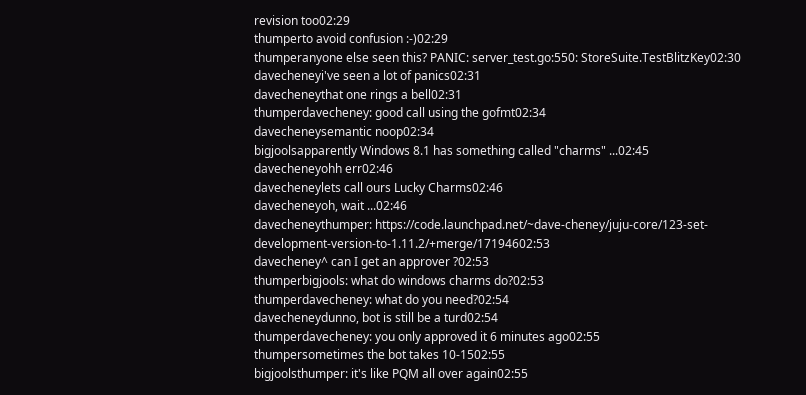revision too02:29
thumperto avoid confusion :-)02:29
thumperanyone else seen this? PANIC: server_test.go:550: StoreSuite.TestBlitzKey02:30
davecheneyi've seen a lot of panics02:31
davecheneythat one rings a bell02:31
thumperdavecheney: good call using the gofmt02:34
davecheneysemantic noop02:34
bigjoolsapparently Windows 8.1 has something called "charms" ...02:45
davecheneyohh err02:46
davecheneylets call ours Lucky Charms02:46
davecheneyoh, wait ...02:46
davecheneythumper: https://code.launchpad.net/~dave-cheney/juju-core/123-set-development-version-to-1.11.2/+merge/17194602:53
davecheney^ can I get an approver ?02:53
thumperbigjools: what do windows charms do?02:53
thumperdavecheney: what do you need?02:54
davecheneydunno, bot is still be a turd02:54
thumperdavecheney: you only approved it 6 minutes ago02:55
thumpersometimes the bot takes 10-1502:55
bigjoolsthumper: it's like PQM all over again02:55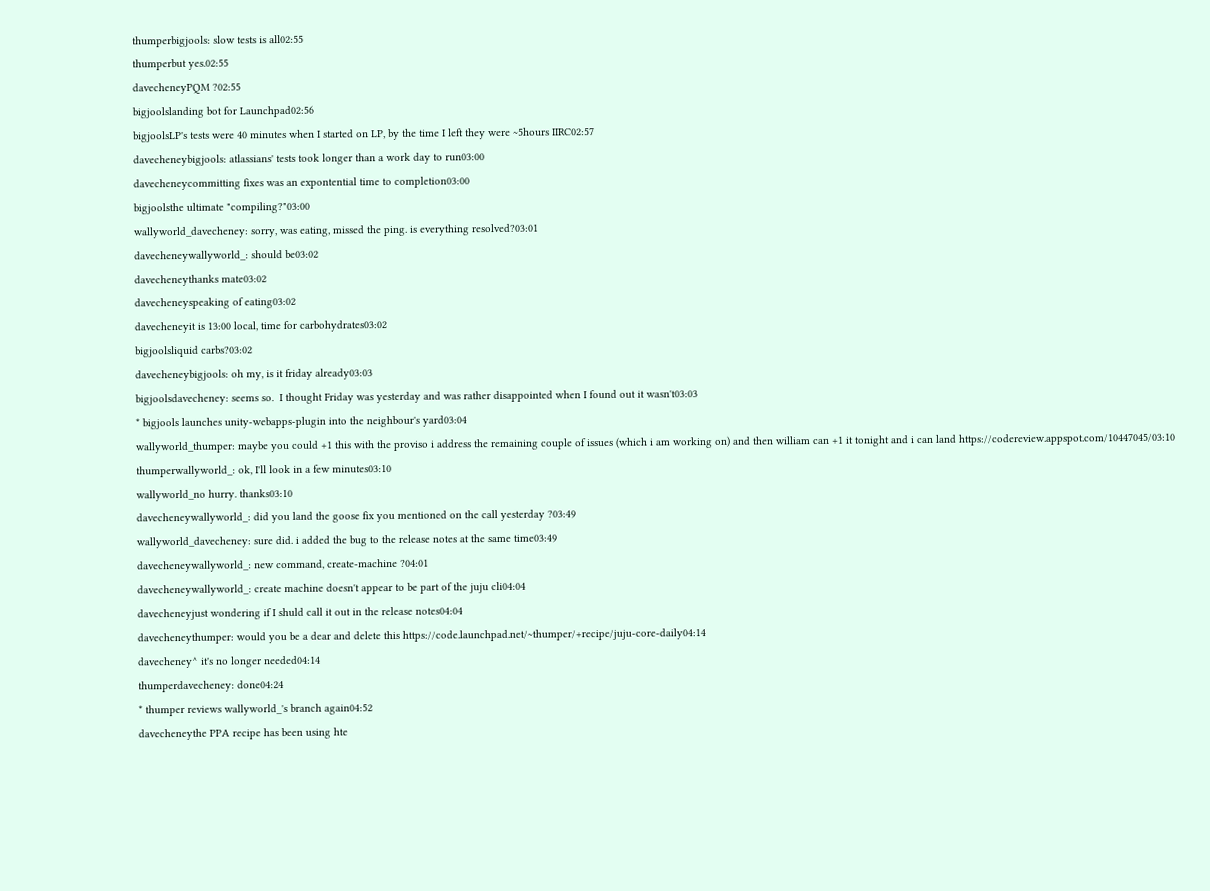thumperbigjools: slow tests is all02:55
thumperbut yes.02:55
davecheneyPQM ?02:55
bigjoolslanding bot for Launchpad02:56
bigjoolsLP's tests were 40 minutes when I started on LP, by the time I left they were ~5hours IIRC02:57
davecheneybigjools: atlassians' tests took longer than a work day to run03:00
davecheneycommitting fixes was an expontential time to completion03:00
bigjoolsthe ultimate "compiling?"03:00
wallyworld_davecheney: sorry, was eating, missed the ping. is everything resolved?03:01
davecheneywallyworld_: should be03:02
davecheneythanks mate03:02
davecheneyspeaking of eating03:02
davecheneyit is 13:00 local, time for carbohydrates03:02
bigjoolsliquid carbs?03:02
davecheneybigjools: oh my, is it friday already03:03
bigjoolsdavecheney: seems so.  I thought Friday was yesterday and was rather disappointed when I found out it wasn't03:03
* bigjools launches unity-webapps-plugin into the neighbour's yard03:04
wallyworld_thumper: maybe you could +1 this with the proviso i address the remaining couple of issues (which i am working on) and then william can +1 it tonight and i can land https://codereview.appspot.com/10447045/03:10
thumperwallyworld_: ok, I'll look in a few minutes03:10
wallyworld_no hurry. thanks03:10
davecheneywallyworld_: did you land the goose fix you mentioned on the call yesterday ?03:49
wallyworld_davecheney: sure did. i added the bug to the release notes at the same time03:49
davecheneywallyworld_: new command, create-machine ?04:01
davecheneywallyworld_: create machine doesn't appear to be part of the juju cli04:04
davecheneyjust wondering if I shuld call it out in the release notes04:04
davecheneythumper: would you be a dear and delete this https://code.launchpad.net/~thumper/+recipe/juju-core-daily04:14
davecheney^ it's no longer needed04:14
thumperdavecheney: done04:24
* thumper reviews wallyworld_'s branch again04:52
davecheneythe PPA recipe has been using hte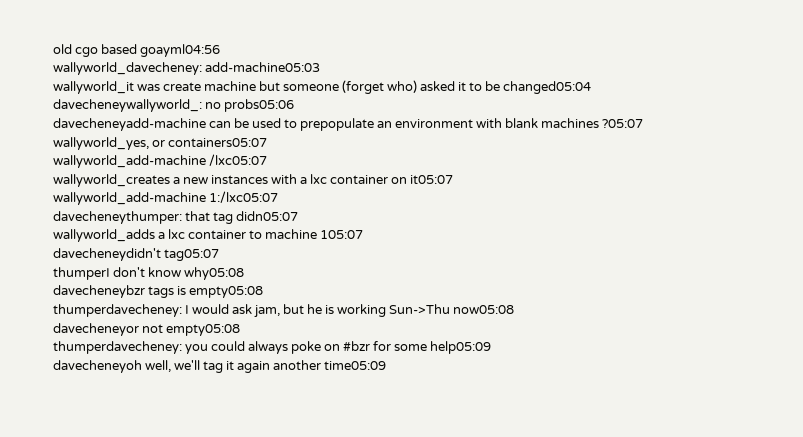old cgo based goayml04:56
wallyworld_davecheney: add-machine05:03
wallyworld_it was create machine but someone (forget who) asked it to be changed05:04
davecheneywallyworld_: no probs05:06
davecheneyadd-machine can be used to prepopulate an environment with blank machines ?05:07
wallyworld_yes, or containers05:07
wallyworld_add-machine /lxc05:07
wallyworld_creates a new instances with a lxc container on it05:07
wallyworld_add-machine 1:/lxc05:07
davecheneythumper: that tag didn05:07
wallyworld_adds a lxc container to machine 105:07
davecheneydidn't tag05:07
thumperI don't know why05:08
davecheneybzr tags is empty05:08
thumperdavecheney: I would ask jam, but he is working Sun->Thu now05:08
davecheneyor not empty05:08
thumperdavecheney: you could always poke on #bzr for some help05:09
davecheneyoh well, we'll tag it again another time05:09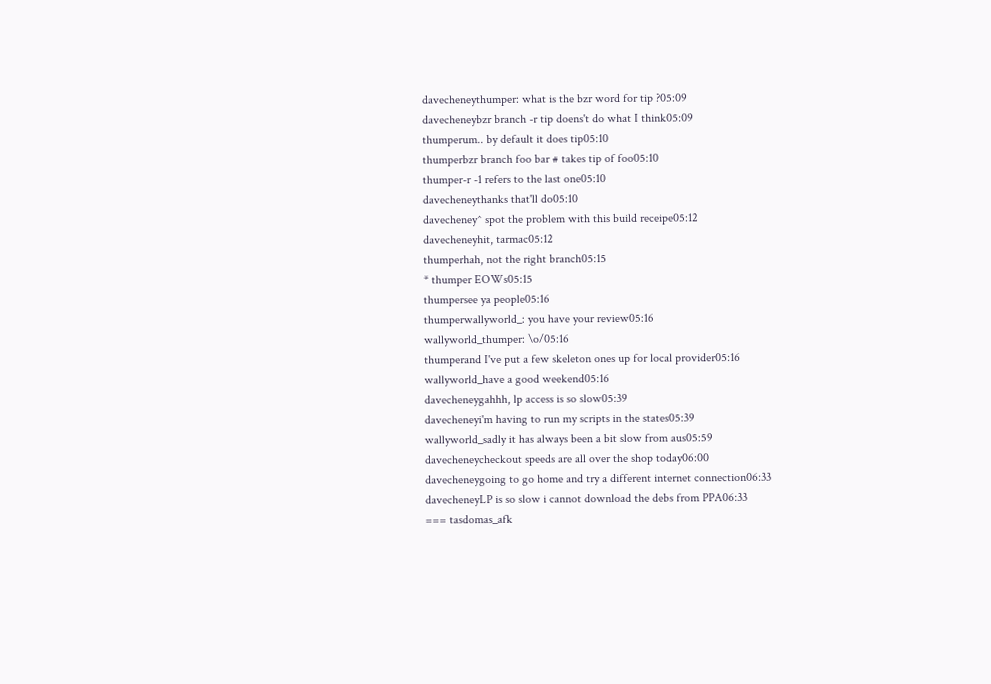davecheneythumper: what is the bzr word for tip ?05:09
davecheneybzr branch -r tip doens't do what I think05:09
thumperum.. by default it does tip05:10
thumperbzr branch foo bar # takes tip of foo05:10
thumper-r -1 refers to the last one05:10
davecheneythanks that'll do05:10
davecheney^ spot the problem with this build receipe05:12
davecheneyhit, tarmac05:12
thumperhah, not the right branch05:15
* thumper EOWs05:15
thumpersee ya people05:16
thumperwallyworld_: you have your review05:16
wallyworld_thumper: \o/05:16
thumperand I've put a few skeleton ones up for local provider05:16
wallyworld_have a good weekend05:16
davecheneygahhh, lp access is so slow05:39
davecheneyi'm having to run my scripts in the states05:39
wallyworld_sadly it has always been a bit slow from aus05:59
davecheneycheckout speeds are all over the shop today06:00
davecheneygoing to go home and try a different internet connection06:33
davecheneyLP is so slow i cannot download the debs from PPA06:33
=== tasdomas_afk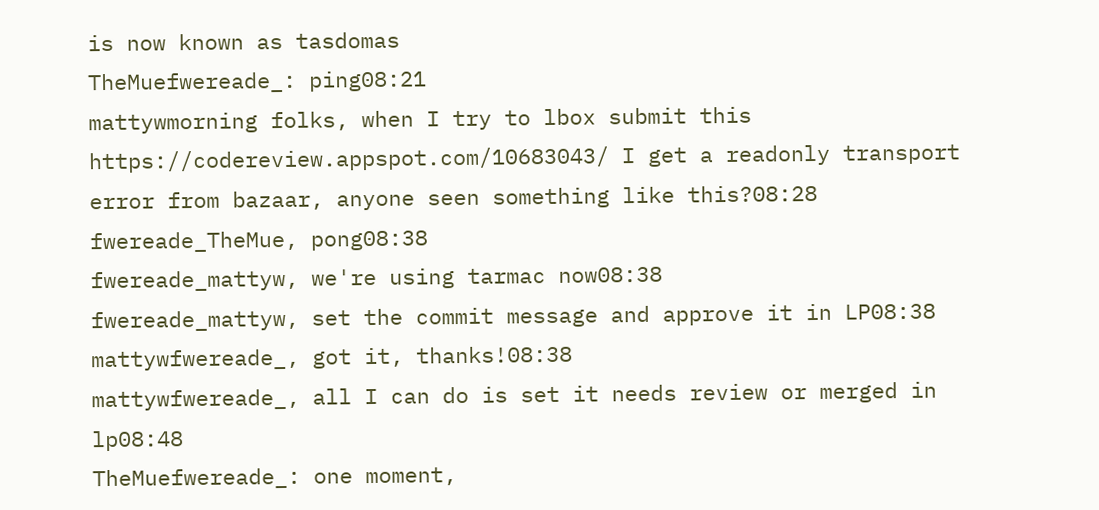is now known as tasdomas
TheMuefwereade_: ping08:21
mattywmorning folks, when I try to lbox submit this https://codereview.appspot.com/10683043/ I get a readonly transport error from bazaar, anyone seen something like this?08:28
fwereade_TheMue, pong08:38
fwereade_mattyw, we're using tarmac now08:38
fwereade_mattyw, set the commit message and approve it in LP08:38
mattywfwereade_, got it, thanks!08:38
mattywfwereade_, all I can do is set it needs review or merged in lp08:48
TheMuefwereade_: one moment,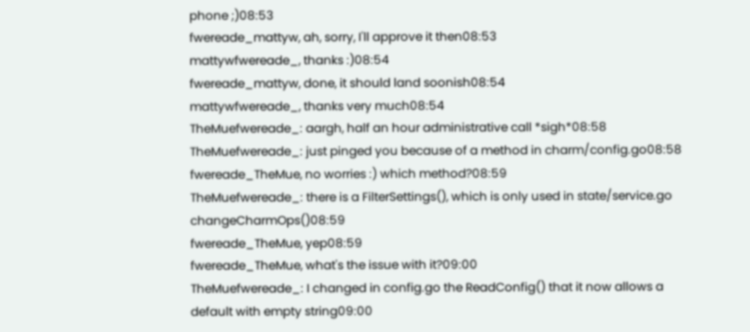phone ;)08:53
fwereade_mattyw, ah, sorry, I'll approve it then08:53
mattywfwereade_, thanks :)08:54
fwereade_mattyw, done, it should land soonish08:54
mattywfwereade_, thanks very much08:54
TheMuefwereade_: aargh, half an hour administrative call *sigh*08:58
TheMuefwereade_: just pinged you because of a method in charm/config.go08:58
fwereade_TheMue, no worries :) which method?08:59
TheMuefwereade_: there is a FilterSettings(), which is only used in state/service.go changeCharmOps()08:59
fwereade_TheMue, yep08:59
fwereade_TheMue, what's the issue with it?09:00
TheMuefwereade_: I changed in config.go the ReadConfig() that it now allows a default with empty string09:00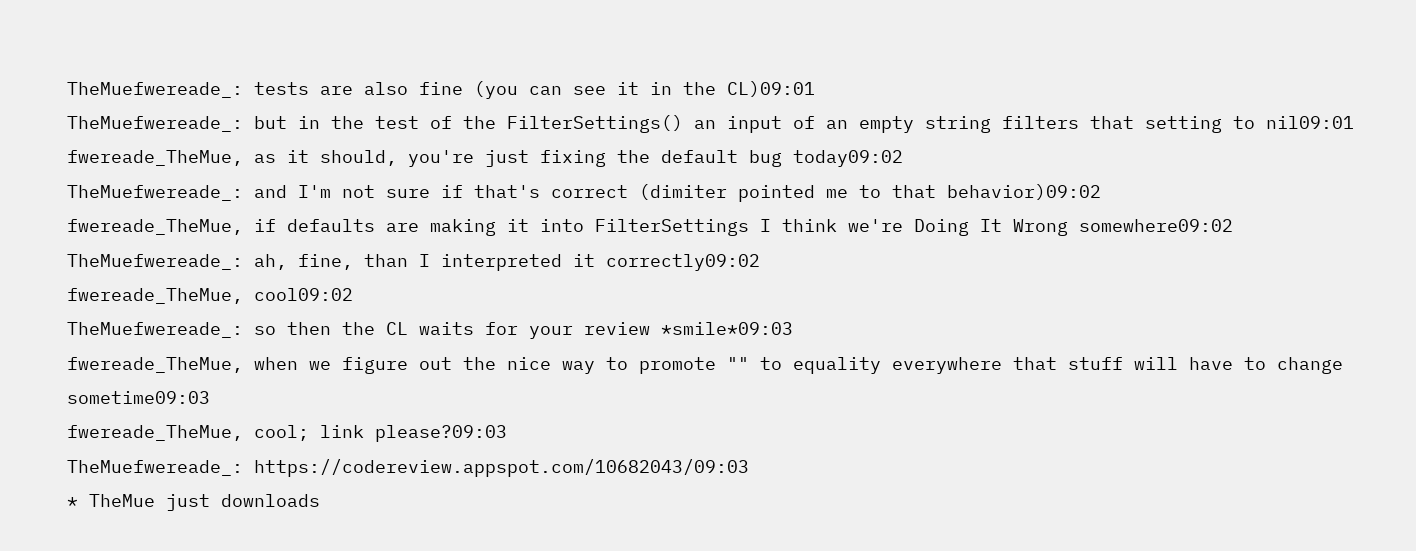TheMuefwereade_: tests are also fine (you can see it in the CL)09:01
TheMuefwereade_: but in the test of the FilterSettings() an input of an empty string filters that setting to nil09:01
fwereade_TheMue, as it should, you're just fixing the default bug today09:02
TheMuefwereade_: and I'm not sure if that's correct (dimiter pointed me to that behavior)09:02
fwereade_TheMue, if defaults are making it into FilterSettings I think we're Doing It Wrong somewhere09:02
TheMuefwereade_: ah, fine, than I interpreted it correctly09:02
fwereade_TheMue, cool09:02
TheMuefwereade_: so then the CL waits for your review *smile*09:03
fwereade_TheMue, when we figure out the nice way to promote "" to equality everywhere that stuff will have to change sometime09:03
fwereade_TheMue, cool; link please?09:03
TheMuefwereade_: https://codereview.appspot.com/10682043/09:03
* TheMue just downloads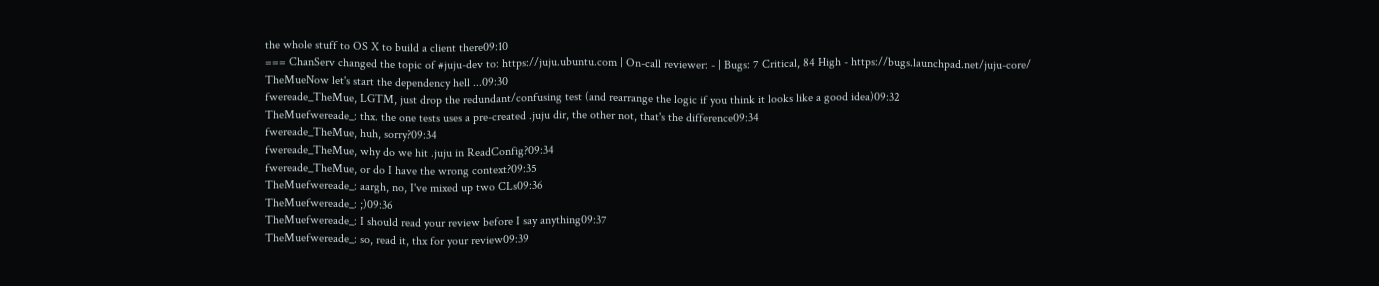the whole stuff to OS X to build a client there09:10
=== ChanServ changed the topic of #juju-dev to: https://juju.ubuntu.com | On-call reviewer: - | Bugs: 7 Critical, 84 High - https://bugs.launchpad.net/juju-core/
TheMueNow let's start the dependency hell ...09:30
fwereade_TheMue, LGTM, just drop the redundant/confusing test (and rearrange the logic if you think it looks like a good idea)09:32
TheMuefwereade_: thx. the one tests uses a pre-created .juju dir, the other not, that's the difference09:34
fwereade_TheMue, huh, sorry?09:34
fwereade_TheMue, why do we hit .juju in ReadConfig?09:34
fwereade_TheMue, or do I have the wrong context?09:35
TheMuefwereade_: aargh, no, I've mixed up two CLs09:36
TheMuefwereade_: ;)09:36
TheMuefwereade_: I should read your review before I say anything09:37
TheMuefwereade_: so, read it, thx for your review09:39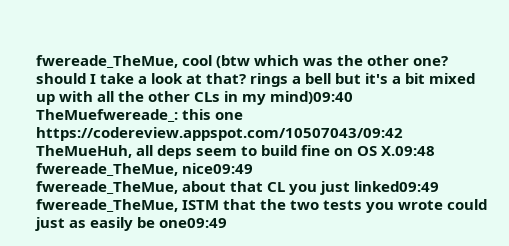fwereade_TheMue, cool (btw which was the other one? should I take a look at that? rings a bell but it's a bit mixed up with all the other CLs in my mind)09:40
TheMuefwereade_: this one https://codereview.appspot.com/10507043/09:42
TheMueHuh, all deps seem to build fine on OS X.09:48
fwereade_TheMue, nice09:49
fwereade_TheMue, about that CL you just linked09:49
fwereade_TheMue, ISTM that the two tests you wrote could just as easily be one09:49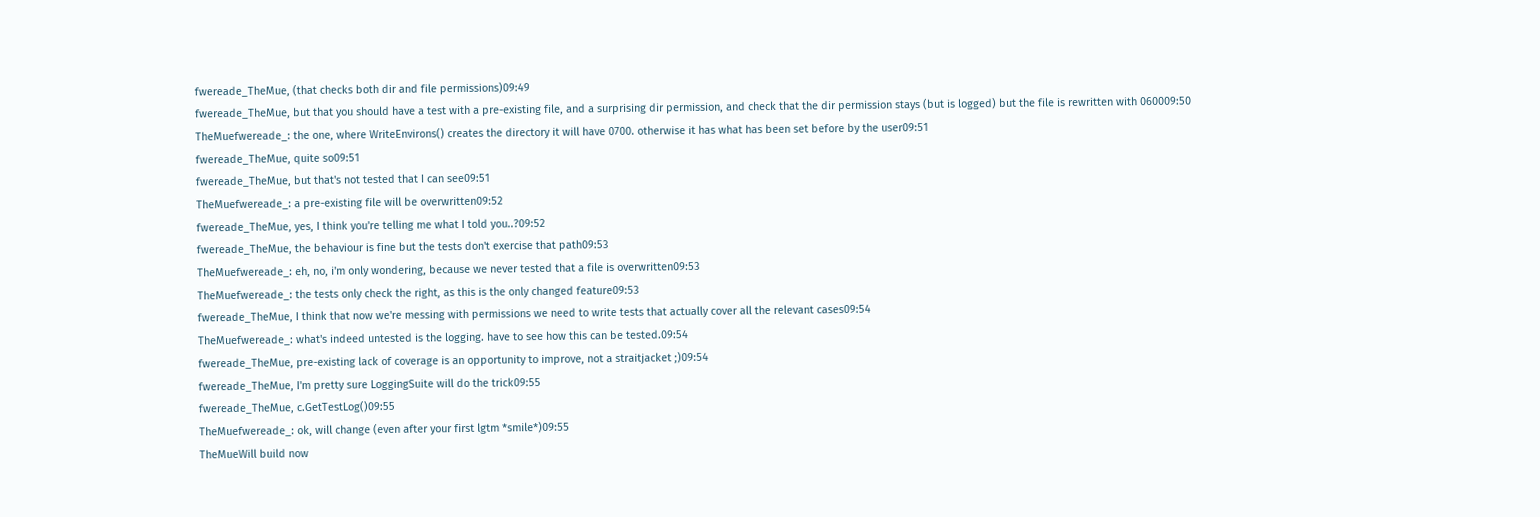fwereade_TheMue, (that checks both dir and file permissions)09:49
fwereade_TheMue, but that you should have a test with a pre-existing file, and a surprising dir permission, and check that the dir permission stays (but is logged) but the file is rewritten with 060009:50
TheMuefwereade_: the one, where WriteEnvirons() creates the directory it will have 0700. otherwise it has what has been set before by the user09:51
fwereade_TheMue, quite so09:51
fwereade_TheMue, but that's not tested that I can see09:51
TheMuefwereade_: a pre-existing file will be overwritten09:52
fwereade_TheMue, yes, I think you're telling me what I told you..?09:52
fwereade_TheMue, the behaviour is fine but the tests don't exercise that path09:53
TheMuefwereade_: eh, no, i'm only wondering, because we never tested that a file is overwritten09:53
TheMuefwereade_: the tests only check the right, as this is the only changed feature09:53
fwereade_TheMue, I think that now we're messing with permissions we need to write tests that actually cover all the relevant cases09:54
TheMuefwereade_: what's indeed untested is the logging. have to see how this can be tested.09:54
fwereade_TheMue, pre-existing lack of coverage is an opportunity to improve, not a straitjacket ;)09:54
fwereade_TheMue, I'm pretty sure LoggingSuite will do the trick09:55
fwereade_TheMue, c.GetTestLog()09:55
TheMuefwereade_: ok, will change (even after your first lgtm *smile*)09:55
TheMueWill build now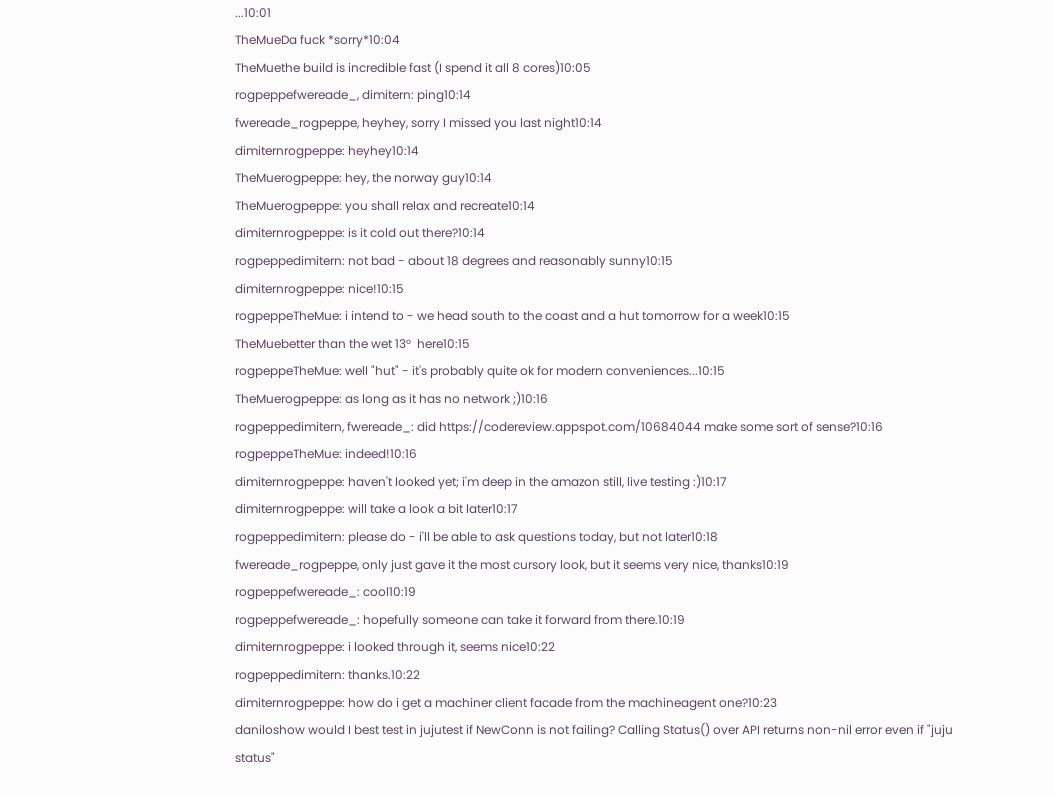...10:01
TheMueDa fuck *sorry*10:04
TheMuethe build is incredible fast (I spend it all 8 cores)10:05
rogpeppefwereade_, dimitern: ping10:14
fwereade_rogpeppe, heyhey, sorry I missed you last night10:14
dimiternrogpeppe: heyhey10:14
TheMuerogpeppe: hey, the norway guy10:14
TheMuerogpeppe: you shall relax and recreate10:14
dimiternrogpeppe: is it cold out there?10:14
rogpeppedimitern: not bad - about 18 degrees and reasonably sunny10:15
dimiternrogpeppe: nice!10:15
rogpeppeTheMue: i intend to - we head south to the coast and a hut tomorrow for a week10:15
TheMuebetter than the wet 13°  here10:15
rogpeppeTheMue: well "hut" - it's probably quite ok for modern conveniences...10:15
TheMuerogpeppe: as long as it has no network ;)10:16
rogpeppedimitern, fwereade_: did https://codereview.appspot.com/10684044 make some sort of sense?10:16
rogpeppeTheMue: indeed!10:16
dimiternrogpeppe: haven't looked yet; i'm deep in the amazon still, live testing :)10:17
dimiternrogpeppe: will take a look a bit later10:17
rogpeppedimitern: please do - i'll be able to ask questions today, but not later10:18
fwereade_rogpeppe, only just gave it the most cursory look, but it seems very nice, thanks10:19
rogpeppefwereade_: cool10:19
rogpeppefwereade_: hopefully someone can take it forward from there.10:19
dimiternrogpeppe: i looked through it, seems nice10:22
rogpeppedimitern: thanks.10:22
dimiternrogpeppe: how do i get a machiner client facade from the machineagent one?10:23
daniloshow would I best test in jujutest if NewConn is not failing? Calling Status() over API returns non-nil error even if "juju status"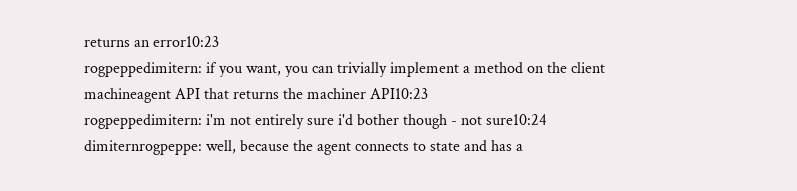returns an error10:23
rogpeppedimitern: if you want, you can trivially implement a method on the client machineagent API that returns the machiner API10:23
rogpeppedimitern: i'm not entirely sure i'd bother though - not sure10:24
dimiternrogpeppe: well, because the agent connects to state and has a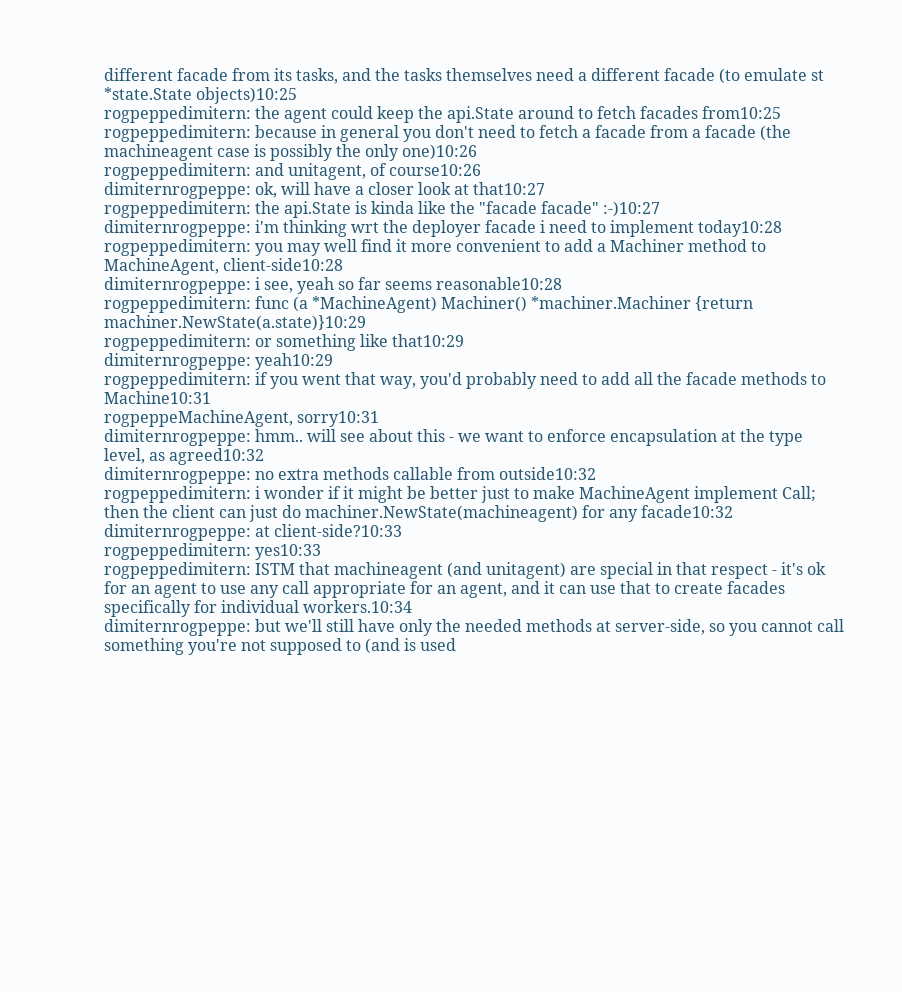different facade from its tasks, and the tasks themselves need a different facade (to emulate st *state.State objects)10:25
rogpeppedimitern: the agent could keep the api.State around to fetch facades from10:25
rogpeppedimitern: because in general you don't need to fetch a facade from a facade (the machineagent case is possibly the only one)10:26
rogpeppedimitern: and unitagent, of course10:26
dimiternrogpeppe: ok, will have a closer look at that10:27
rogpeppedimitern: the api.State is kinda like the "facade facade" :-)10:27
dimiternrogpeppe: i'm thinking wrt the deployer facade i need to implement today10:28
rogpeppedimitern: you may well find it more convenient to add a Machiner method to MachineAgent, client-side10:28
dimiternrogpeppe: i see, yeah so far seems reasonable10:28
rogpeppedimitern: func (a *MachineAgent) Machiner() *machiner.Machiner {return machiner.NewState(a.state)}10:29
rogpeppedimitern: or something like that10:29
dimiternrogpeppe: yeah10:29
rogpeppedimitern: if you went that way, you'd probably need to add all the facade methods to Machine10:31
rogpeppeMachineAgent, sorry10:31
dimiternrogpeppe: hmm.. will see about this - we want to enforce encapsulation at the type level, as agreed10:32
dimiternrogpeppe: no extra methods callable from outside10:32
rogpeppedimitern: i wonder if it might be better just to make MachineAgent implement Call; then the client can just do machiner.NewState(machineagent) for any facade10:32
dimiternrogpeppe: at client-side?10:33
rogpeppedimitern: yes10:33
rogpeppedimitern: ISTM that machineagent (and unitagent) are special in that respect - it's ok for an agent to use any call appropriate for an agent, and it can use that to create facades specifically for individual workers.10:34
dimiternrogpeppe: but we'll still have only the needed methods at server-side, so you cannot call something you're not supposed to (and is used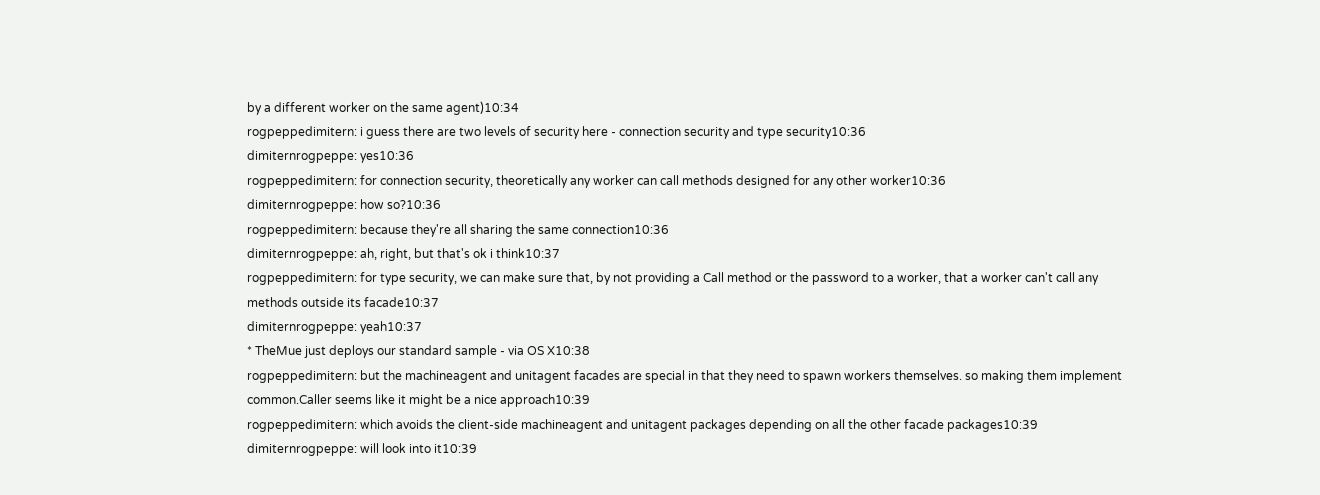by a different worker on the same agent)10:34
rogpeppedimitern: i guess there are two levels of security here - connection security and type security10:36
dimiternrogpeppe: yes10:36
rogpeppedimitern: for connection security, theoretically any worker can call methods designed for any other worker10:36
dimiternrogpeppe: how so?10:36
rogpeppedimitern: because they're all sharing the same connection10:36
dimiternrogpeppe: ah, right, but that's ok i think10:37
rogpeppedimitern: for type security, we can make sure that, by not providing a Call method or the password to a worker, that a worker can't call any methods outside its facade10:37
dimiternrogpeppe: yeah10:37
* TheMue just deploys our standard sample - via OS X10:38
rogpeppedimitern: but the machineagent and unitagent facades are special in that they need to spawn workers themselves. so making them implement common.Caller seems like it might be a nice approach10:39
rogpeppedimitern: which avoids the client-side machineagent and unitagent packages depending on all the other facade packages10:39
dimiternrogpeppe: will look into it10:39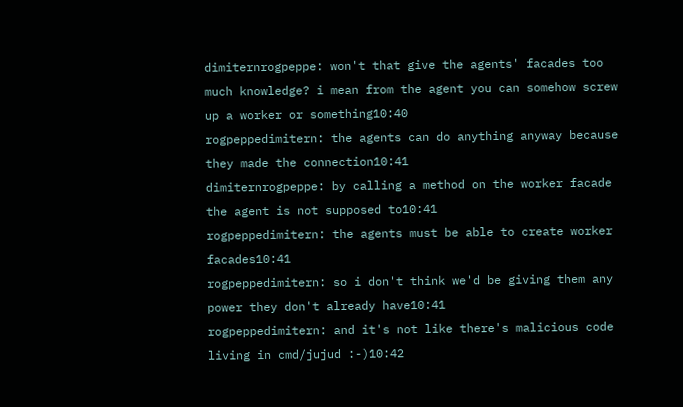dimiternrogpeppe: won't that give the agents' facades too much knowledge? i mean from the agent you can somehow screw up a worker or something10:40
rogpeppedimitern: the agents can do anything anyway because they made the connection10:41
dimiternrogpeppe: by calling a method on the worker facade the agent is not supposed to10:41
rogpeppedimitern: the agents must be able to create worker facades10:41
rogpeppedimitern: so i don't think we'd be giving them any power they don't already have10:41
rogpeppedimitern: and it's not like there's malicious code living in cmd/jujud :-)10:42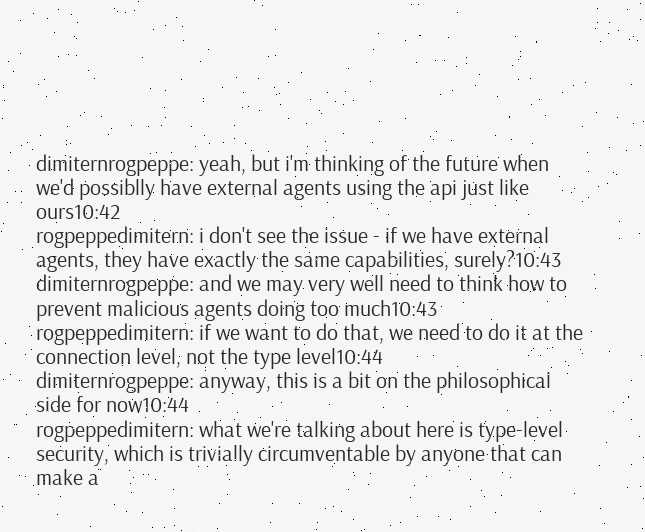dimiternrogpeppe: yeah, but i'm thinking of the future when we'd possiblly have external agents using the api just like ours10:42
rogpeppedimitern: i don't see the issue - if we have external agents, they have exactly the same capabilities, surely?10:43
dimiternrogpeppe: and we may very well need to think how to prevent malicious agents doing too much10:43
rogpeppedimitern: if we want to do that, we need to do it at the connection level, not the type level10:44
dimiternrogpeppe: anyway, this is a bit on the philosophical side for now10:44
rogpeppedimitern: what we're talking about here is type-level security, which is trivially circumventable by anyone that can make a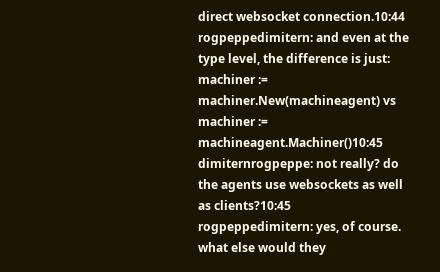direct websocket connection.10:44
rogpeppedimitern: and even at the type level, the difference is just: machiner := machiner.New(machineagent) vs machiner := machineagent.Machiner()10:45
dimiternrogpeppe: not really? do the agents use websockets as well as clients?10:45
rogpeppedimitern: yes, of course. what else would they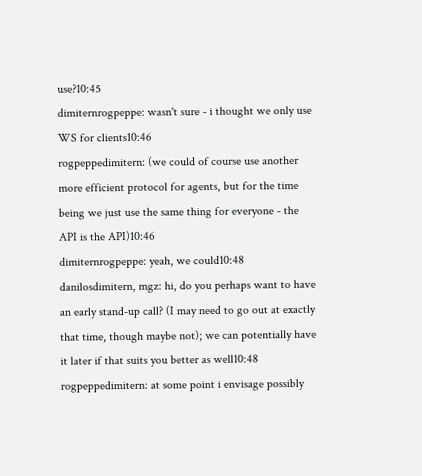use?10:45
dimiternrogpeppe: wasn't sure - i thought we only use WS for clients10:46
rogpeppedimitern: (we could of course use another more efficient protocol for agents, but for the time being we just use the same thing for everyone - the API is the API)10:46
dimiternrogpeppe: yeah, we could10:48
danilosdimitern, mgz: hi, do you perhaps want to have an early stand-up call? (I may need to go out at exactly that time, though maybe not); we can potentially have it later if that suits you better as well10:48
rogpeppedimitern: at some point i envisage possibly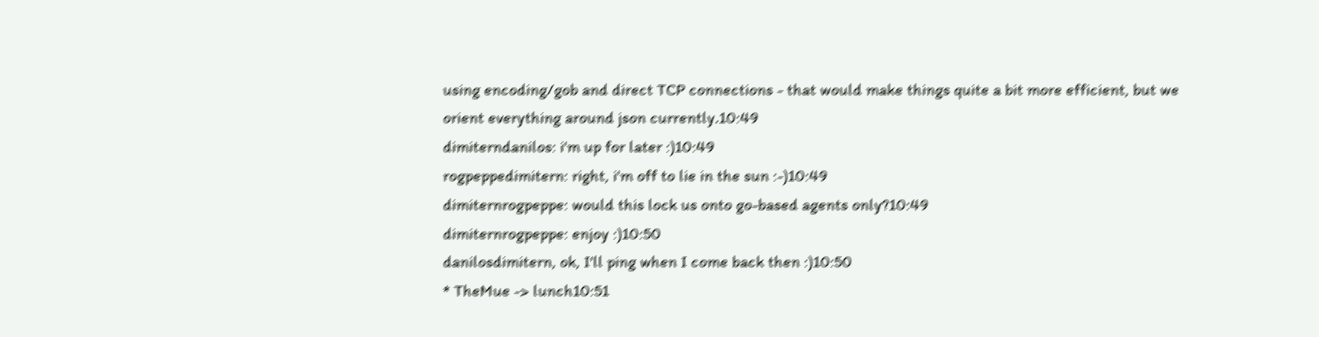using encoding/gob and direct TCP connections - that would make things quite a bit more efficient, but we orient everything around json currently.10:49
dimiterndanilos: i'm up for later :)10:49
rogpeppedimitern: right, i'm off to lie in the sun :-)10:49
dimiternrogpeppe: would this lock us onto go-based agents only?10:49
dimiternrogpeppe: enjoy :)10:50
danilosdimitern, ok, I'll ping when I come back then :)10:50
* TheMue -> lunch10:51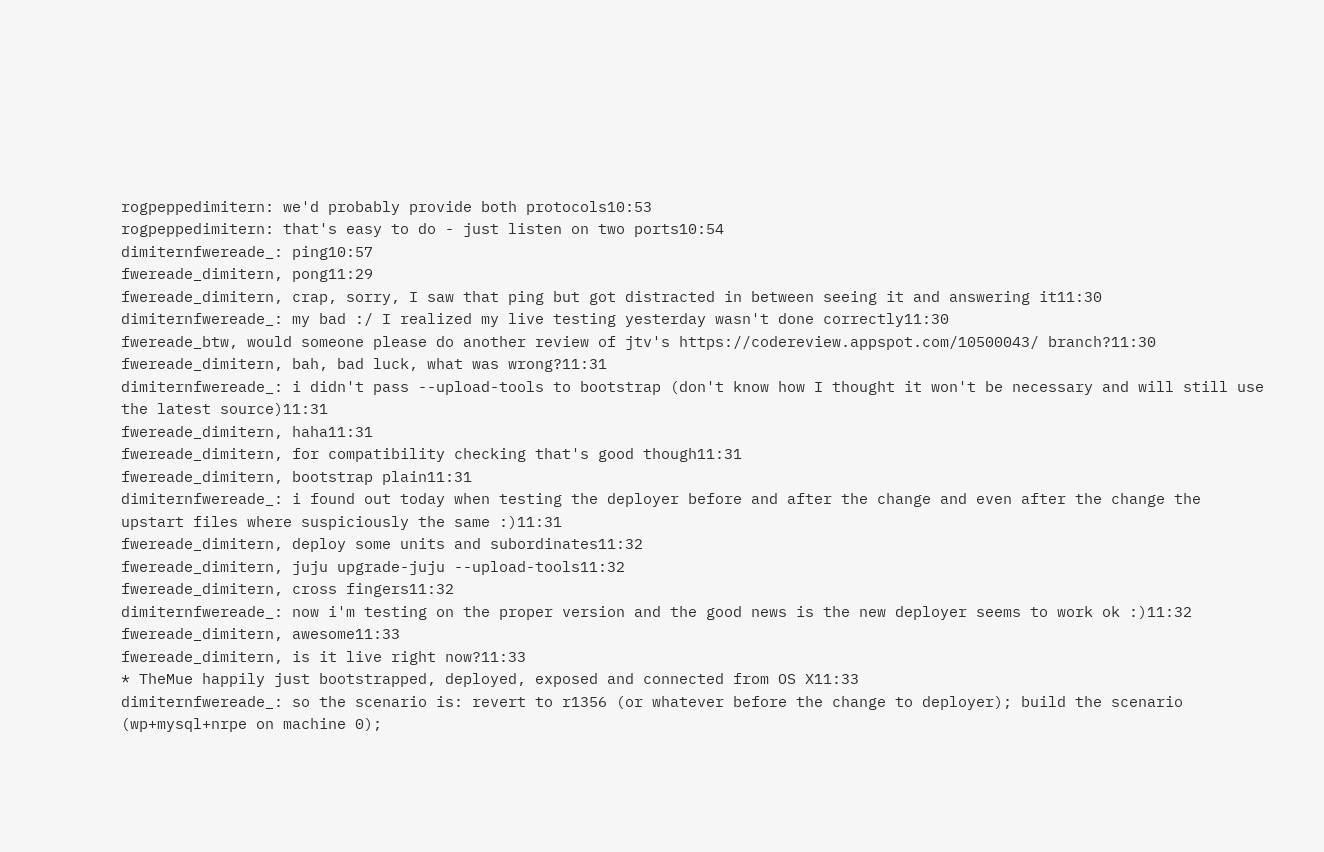rogpeppedimitern: we'd probably provide both protocols10:53
rogpeppedimitern: that's easy to do - just listen on two ports10:54
dimiternfwereade_: ping10:57
fwereade_dimitern, pong11:29
fwereade_dimitern, crap, sorry, I saw that ping but got distracted in between seeing it and answering it11:30
dimiternfwereade_: my bad :/ I realized my live testing yesterday wasn't done correctly11:30
fwereade_btw, would someone please do another review of jtv's https://codereview.appspot.com/10500043/ branch?11:30
fwereade_dimitern, bah, bad luck, what was wrong?11:31
dimiternfwereade_: i didn't pass --upload-tools to bootstrap (don't know how I thought it won't be necessary and will still use the latest source)11:31
fwereade_dimitern, haha11:31
fwereade_dimitern, for compatibility checking that's good though11:31
fwereade_dimitern, bootstrap plain11:31
dimiternfwereade_: i found out today when testing the deployer before and after the change and even after the change the upstart files where suspiciously the same :)11:31
fwereade_dimitern, deploy some units and subordinates11:32
fwereade_dimitern, juju upgrade-juju --upload-tools11:32
fwereade_dimitern, cross fingers11:32
dimiternfwereade_: now i'm testing on the proper version and the good news is the new deployer seems to work ok :)11:32
fwereade_dimitern, awesome11:33
fwereade_dimitern, is it live right now?11:33
* TheMue happily just bootstrapped, deployed, exposed and connected from OS X11:33
dimiternfwereade_: so the scenario is: revert to r1356 (or whatever before the change to deployer); build the scenario (wp+mysql+nrpe on machine 0);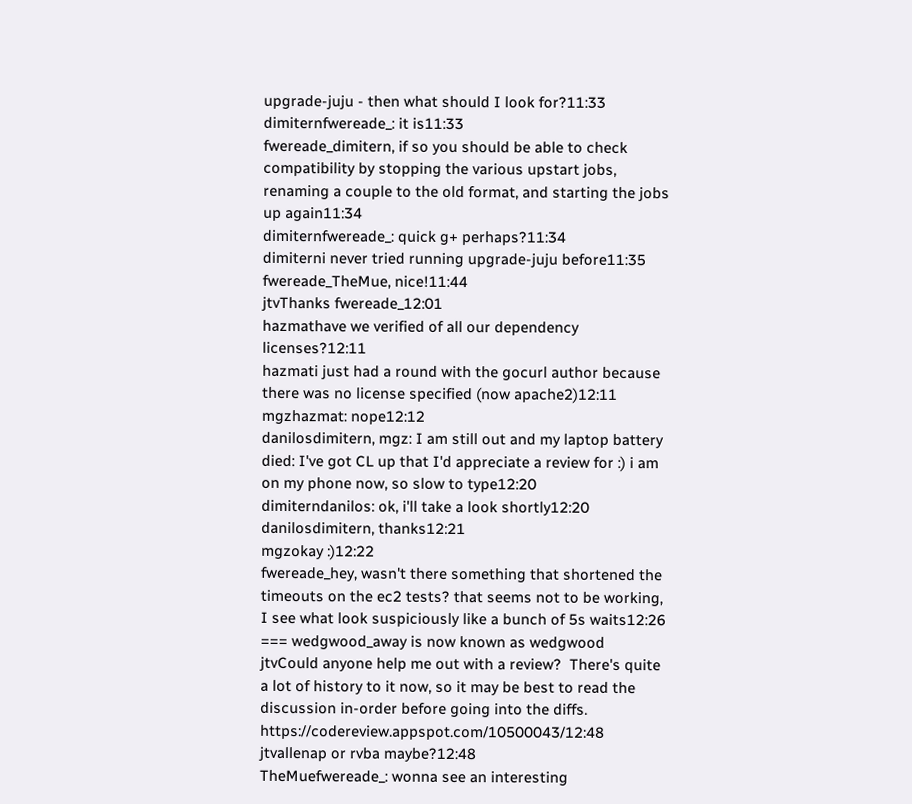upgrade-juju - then what should I look for?11:33
dimiternfwereade_: it is11:33
fwereade_dimitern, if so you should be able to check compatibility by stopping the various upstart jobs, renaming a couple to the old format, and starting the jobs up again11:34
dimiternfwereade_: quick g+ perhaps?11:34
dimiterni never tried running upgrade-juju before11:35
fwereade_TheMue, nice!11:44
jtvThanks fwereade_12:01
hazmathave we verified of all our dependency licenses?12:11
hazmati just had a round with the gocurl author because there was no license specified (now apache2)12:11
mgzhazmat: nope12:12
danilosdimitern, mgz: I am still out and my laptop battery died: I've got CL up that I'd appreciate a review for :) i am on my phone now, so slow to type12:20
dimiterndanilos: ok, i'll take a look shortly12:20
danilosdimitern, thanks12:21
mgzokay :)12:22
fwereade_hey, wasn't there something that shortened the timeouts on the ec2 tests? that seems not to be working, I see what look suspiciously like a bunch of 5s waits12:26
=== wedgwood_away is now known as wedgwood
jtvCould anyone help me out with a review?  There's quite a lot of history to it now, so it may be best to read the discussion in-order before going into the diffs.  https://codereview.appspot.com/10500043/12:48
jtvallenap or rvba maybe?12:48
TheMuefwereade_: wonna see an interesting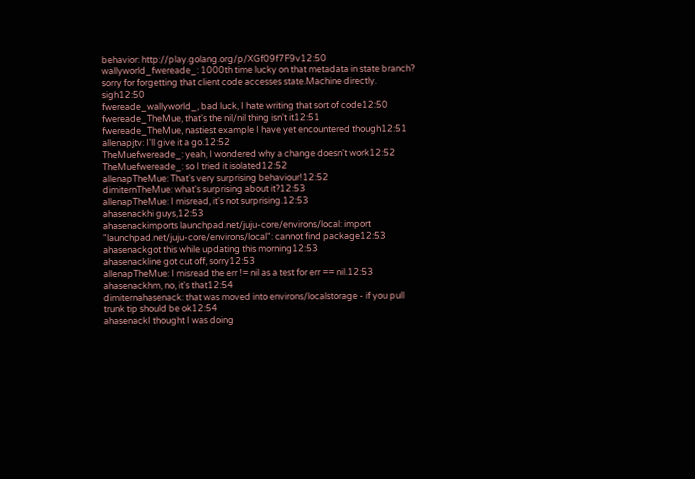behavior: http://play.golang.org/p/XGf09f7F9v12:50
wallyworld_fwereade_: 1000th time lucky on that metadata in state branch? sorry for forgetting that client code accesses state.Machine directly. sigh12:50
fwereade_wallyworld_, bad luck, I hate writing that sort of code12:50
fwereade_TheMue, that's the nil/nil thing isn't it12:51
fwereade_TheMue, nastiest example I have yet encountered though12:51
allenapjtv: I'll give it a go.12:52
TheMuefwereade_: yeah, I wondered why a change doesn't work12:52
TheMuefwereade_: so I tried it isolated12:52
allenapTheMue: That's very surprising behaviour!12:52
dimiternTheMue: what's surprising about it?12:53
allenapTheMue: I misread, it's not surprising.12:53
ahasenackhi guys,12:53
ahasenackimports launchpad.net/juju-core/environs/local: import "launchpad.net/juju-core/environs/local": cannot find package12:53
ahasenackgot this while updating this morning12:53
ahasenackline got cut off, sorry12:53
allenapTheMue: I misread the err != nil as a test for err == nil.12:53
ahasenackhm, no, it's that12:54
dimiternahasenack: that was moved into environs/localstorage - if you pull trunk tip should be ok12:54
ahasenackI thought I was doing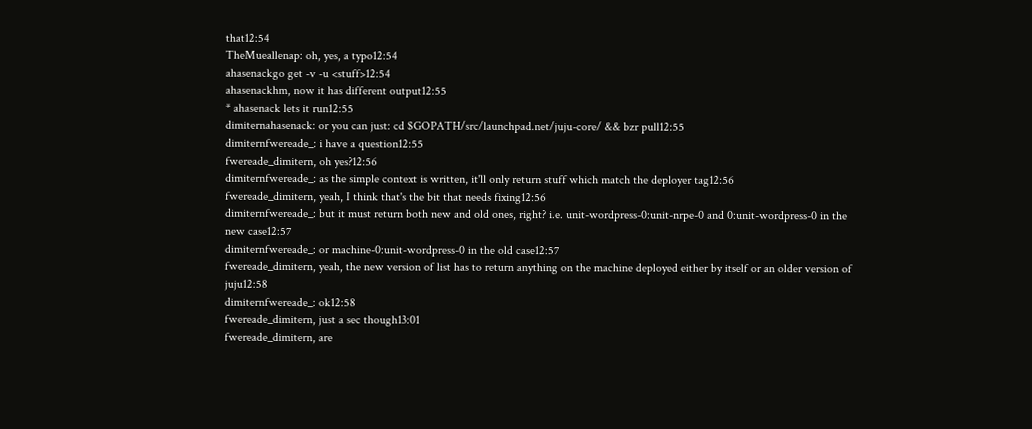that12:54
TheMueallenap: oh, yes, a typo12:54
ahasenackgo get -v -u <stuff>12:54
ahasenackhm, now it has different output12:55
* ahasenack lets it run12:55
dimiternahasenack: or you can just: cd $GOPATH/src/launchpad.net/juju-core/ && bzr pull12:55
dimiternfwereade_: i have a question12:55
fwereade_dimitern, oh yes?12:56
dimiternfwereade_: as the simple context is written, it'll only return stuff which match the deployer tag12:56
fwereade_dimitern, yeah, I think that's the bit that needs fixing12:56
dimiternfwereade_: but it must return both new and old ones, right? i.e. unit-wordpress-0:unit-nrpe-0 and 0:unit-wordpress-0 in the new case12:57
dimiternfwereade_: or machine-0:unit-wordpress-0 in the old case12:57
fwereade_dimitern, yeah, the new version of list has to return anything on the machine deployed either by itself or an older version of juju12:58
dimiternfwereade_: ok12:58
fwereade_dimitern, just a sec though13:01
fwereade_dimitern, are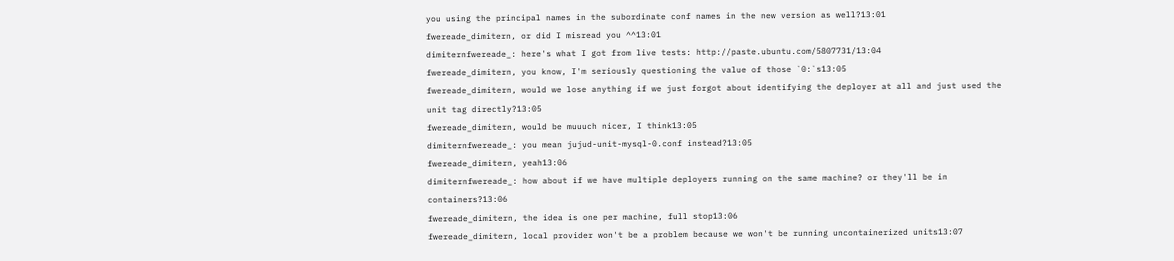you using the principal names in the subordinate conf names in the new version as well?13:01
fwereade_dimitern, or did I misread you ^^13:01
dimiternfwereade_: here's what I got from live tests: http://paste.ubuntu.com/5807731/13:04
fwereade_dimitern, you know, I'm seriously questioning the value of those `0:`s13:05
fwereade_dimitern, would we lose anything if we just forgot about identifying the deployer at all and just used the unit tag directly?13:05
fwereade_dimitern, would be muuuch nicer, I think13:05
dimiternfwereade_: you mean jujud-unit-mysql-0.conf instead?13:05
fwereade_dimitern, yeah13:06
dimiternfwereade_: how about if we have multiple deployers running on the same machine? or they'll be in containers?13:06
fwereade_dimitern, the idea is one per machine, full stop13:06
fwereade_dimitern, local provider won't be a problem because we won't be running uncontainerized units13:07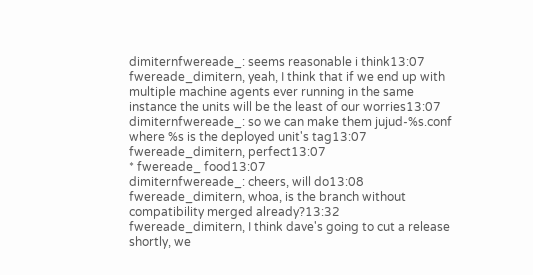dimiternfwereade_: seems reasonable i think13:07
fwereade_dimitern, yeah, I think that if we end up with multiple machine agents ever running in the same instance the units will be the least of our worries13:07
dimiternfwereade_: so we can make them jujud-%s.conf where %s is the deployed unit's tag13:07
fwereade_dimitern, perfect13:07
* fwereade_ food13:07
dimiternfwereade_: cheers, will do13:08
fwereade_dimitern, whoa, is the branch without compatibility merged already?13:32
fwereade_dimitern, I think dave's going to cut a release shortly, we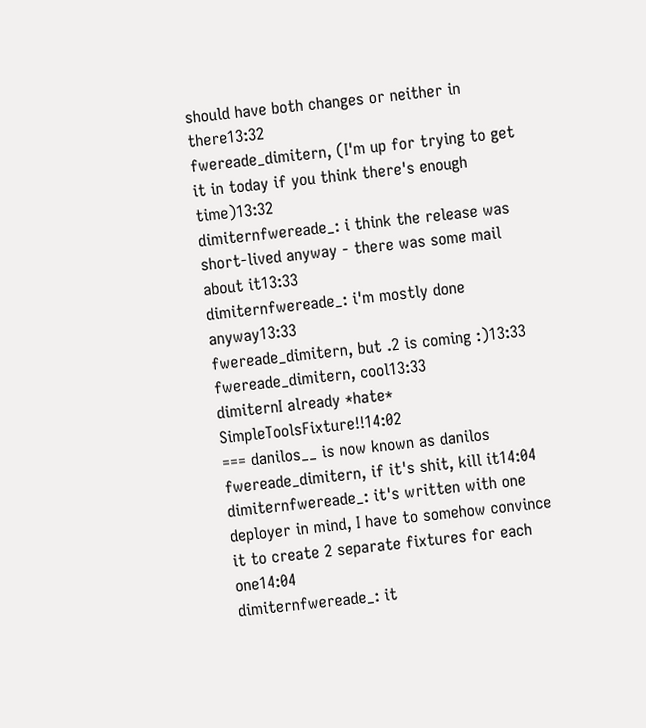should have both changes or neither in there13:32
fwereade_dimitern, (I'm up for trying to get it in today if you think there's enough time)13:32
dimiternfwereade_: i think the release was short-lived anyway - there was some mail about it13:33
dimiternfwereade_: i'm mostly done anyway13:33
fwereade_dimitern, but .2 is coming :)13:33
fwereade_dimitern, cool13:33
dimiternI already *hate* SimpleToolsFixture!!14:02
=== danilos__ is now known as danilos
fwereade_dimitern, if it's shit, kill it14:04
dimiternfwereade_: it's written with one deployer in mind, I have to somehow convince it to create 2 separate fixtures for each one14:04
dimiternfwereade_: it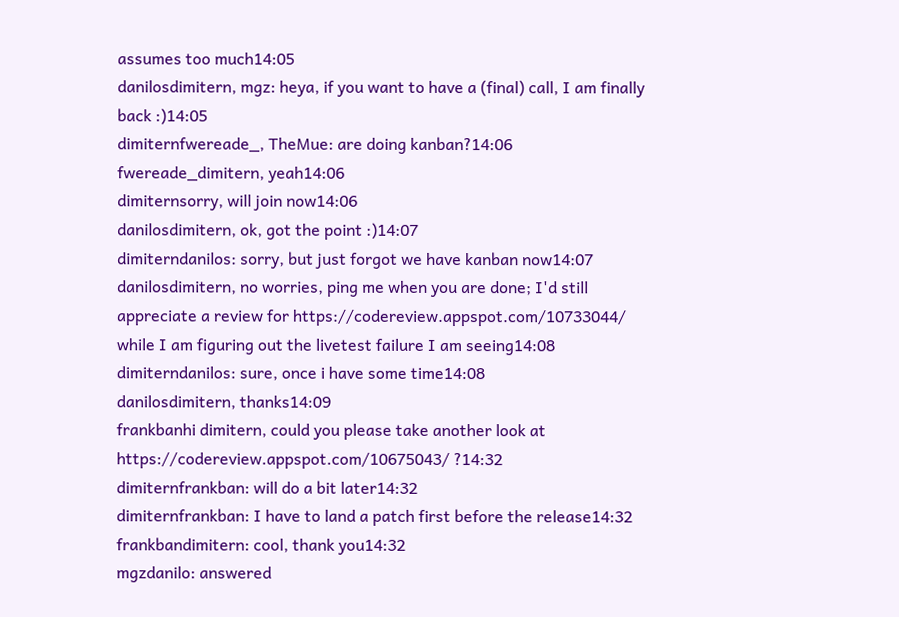assumes too much14:05
danilosdimitern, mgz: heya, if you want to have a (final) call, I am finally back :)14:05
dimiternfwereade_, TheMue: are doing kanban?14:06
fwereade_dimitern, yeah14:06
dimiternsorry, will join now14:06
danilosdimitern, ok, got the point :)14:07
dimiterndanilos: sorry, but just forgot we have kanban now14:07
danilosdimitern, no worries, ping me when you are done; I'd still appreciate a review for https://codereview.appspot.com/10733044/ while I am figuring out the livetest failure I am seeing14:08
dimiterndanilos: sure, once i have some time14:08
danilosdimitern, thanks14:09
frankbanhi dimitern, could you please take another look at https://codereview.appspot.com/10675043/ ?14:32
dimiternfrankban: will do a bit later14:32
dimiternfrankban: I have to land a patch first before the release14:32
frankbandimitern: cool, thank you14:32
mgzdanilo: answered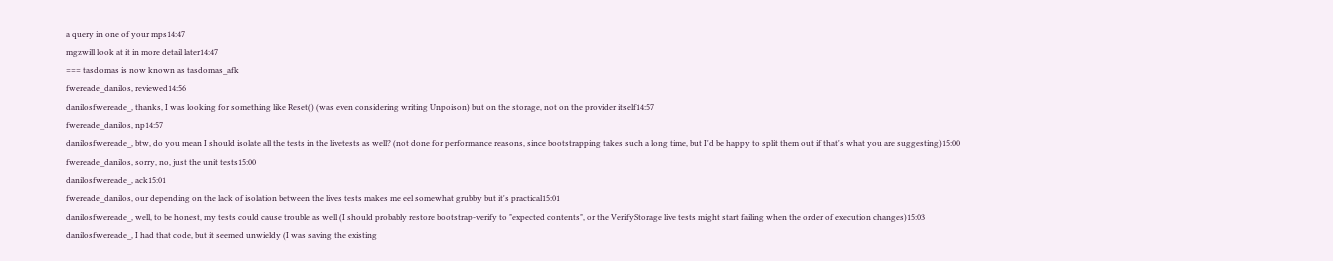a query in one of your mps14:47
mgzwill look at it in more detail later14:47
=== tasdomas is now known as tasdomas_afk
fwereade_danilos, reviewed14:56
danilosfwereade_, thanks, I was looking for something like Reset() (was even considering writing Unpoison) but on the storage, not on the provider itself14:57
fwereade_danilos, np14:57
danilosfwereade_, btw, do you mean I should isolate all the tests in the livetests as well? (not done for performance reasons, since bootstrapping takes such a long time, but I'd be happy to split them out if that's what you are suggesting)15:00
fwereade_danilos, sorry, no, just the unit tests15:00
danilosfwereade_, ack15:01
fwereade_danilos, our depending on the lack of isolation between the lives tests makes me eel somewhat grubby but it's practical15:01
danilosfwereade_, well, to be honest, my tests could cause trouble as well (I should probably restore bootstrap-verify to "expected contents", or the VerifyStorage live tests might start failing when the order of execution changes)15:03
danilosfwereade_, I had that code, but it seemed unwieldy (I was saving the existing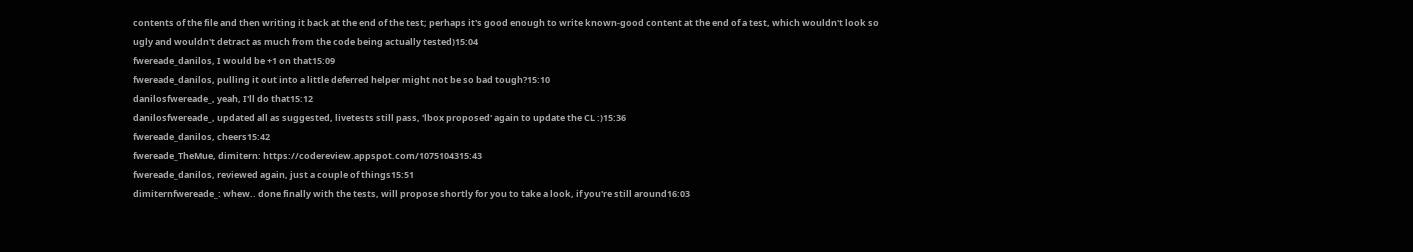contents of the file and then writing it back at the end of the test; perhaps it's good enough to write known-good content at the end of a test, which wouldn't look so ugly and wouldn't detract as much from the code being actually tested)15:04
fwereade_danilos, I would be +1 on that15:09
fwereade_danilos, pulling it out into a little deferred helper might not be so bad tough?15:10
danilosfwereade_, yeah, I'll do that15:12
danilosfwereade_, updated all as suggested, livetests still pass, 'lbox proposed' again to update the CL :)15:36
fwereade_danilos, cheers15:42
fwereade_TheMue, dimitern: https://codereview.appspot.com/1075104315:43
fwereade_danilos, reviewed again, just a couple of things15:51
dimiternfwereade_: whew.. done finally with the tests, will propose shortly for you to take a look, if you're still around16:03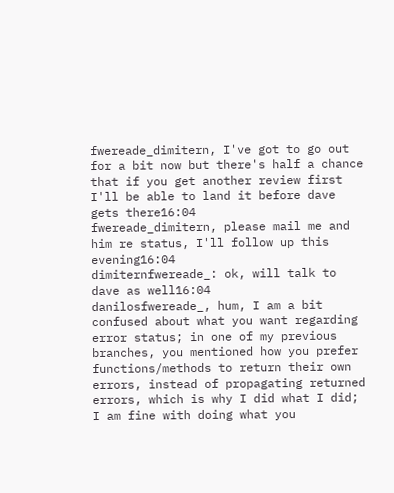fwereade_dimitern, I've got to go out for a bit now but there's half a chance that if you get another review first I'll be able to land it before dave gets there16:04
fwereade_dimitern, please mail me and him re status, I'll follow up this evening16:04
dimiternfwereade_: ok, will talk to dave as well16:04
danilosfwereade_, hum, I am a bit confused about what you want regarding error status; in one of my previous branches, you mentioned how you prefer functions/methods to return their own errors, instead of propagating returned errors, which is why I did what I did; I am fine with doing what you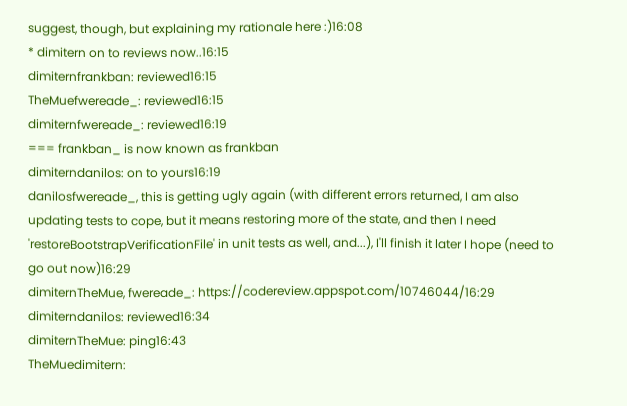suggest, though, but explaining my rationale here :)16:08
* dimitern on to reviews now..16:15
dimiternfrankban: reviewed16:15
TheMuefwereade_: reviewed16:15
dimiternfwereade_: reviewed16:19
=== frankban_ is now known as frankban
dimiterndanilos: on to yours16:19
danilosfwereade_, this is getting ugly again (with different errors returned, I am also updating tests to cope, but it means restoring more of the state, and then I need 'restoreBootstrapVerificationFile' in unit tests as well, and...), I'll finish it later I hope (need to go out now)16:29
dimiternTheMue, fwereade_: https://codereview.appspot.com/10746044/16:29
dimiterndanilos: reviewed16:34
dimiternTheMue: ping16:43
TheMuedimitern: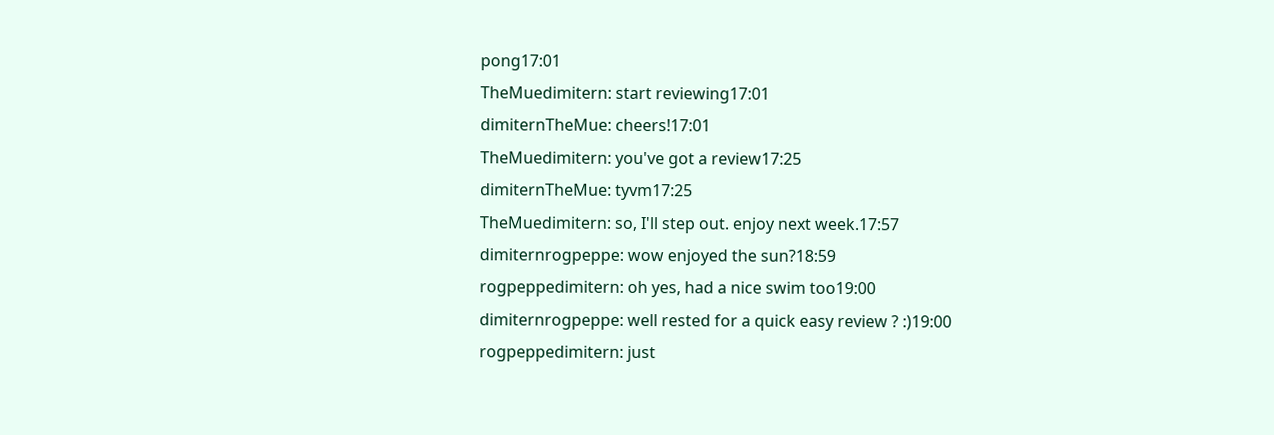pong17:01
TheMuedimitern: start reviewing17:01
dimiternTheMue: cheers!17:01
TheMuedimitern: you've got a review17:25
dimiternTheMue: tyvm17:25
TheMuedimitern: so, I'll step out. enjoy next week.17:57
dimiternrogpeppe: wow enjoyed the sun?18:59
rogpeppedimitern: oh yes, had a nice swim too19:00
dimiternrogpeppe: well rested for a quick easy review ? :)19:00
rogpeppedimitern: just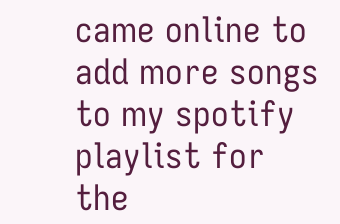came online to add more songs to my spotify playlist for the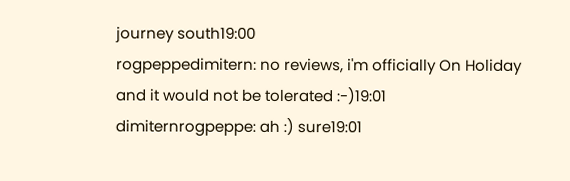journey south19:00
rogpeppedimitern: no reviews, i'm officially On Holiday and it would not be tolerated :-)19:01
dimiternrogpeppe: ah :) sure19:01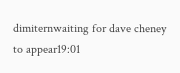dimiternwaiting for dave cheney to appear19:01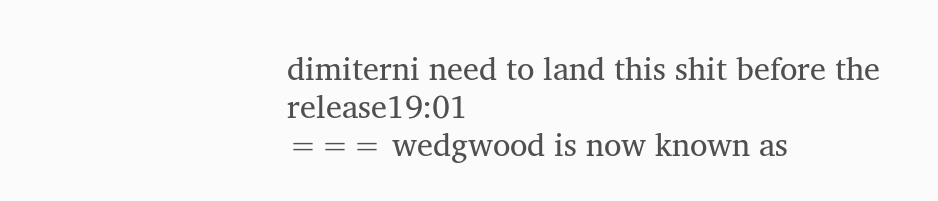dimiterni need to land this shit before the release19:01
=== wedgwood is now known as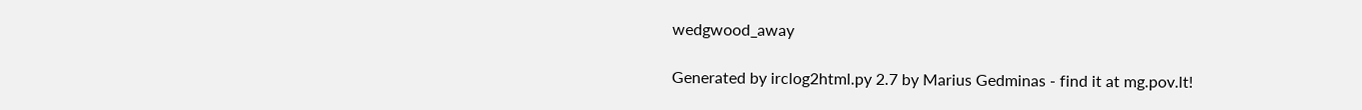wedgwood_away

Generated by irclog2html.py 2.7 by Marius Gedminas - find it at mg.pov.lt!